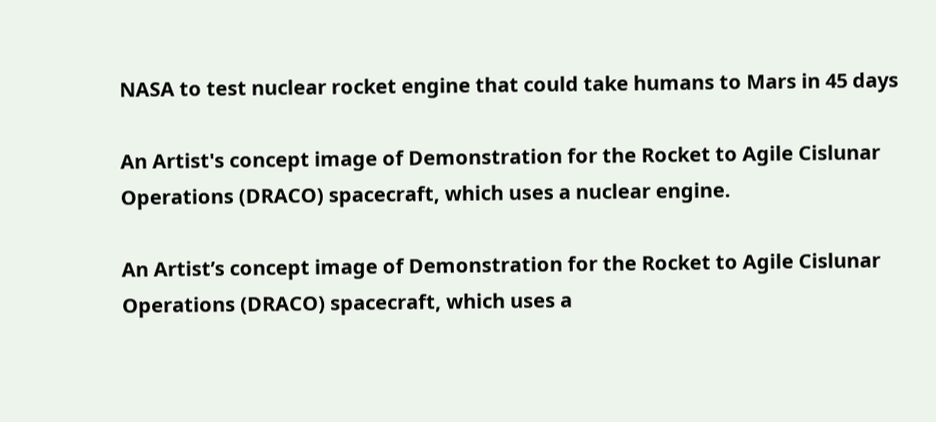NASA to test nuclear rocket engine that could take humans to Mars in 45 days

An Artist's concept image of Demonstration for the Rocket to Agile Cislunar Operations (DRACO) spacecraft, which uses a nuclear engine.

An Artist’s concept image of Demonstration for the Rocket to Agile Cislunar Operations (DRACO) spacecraft, which uses a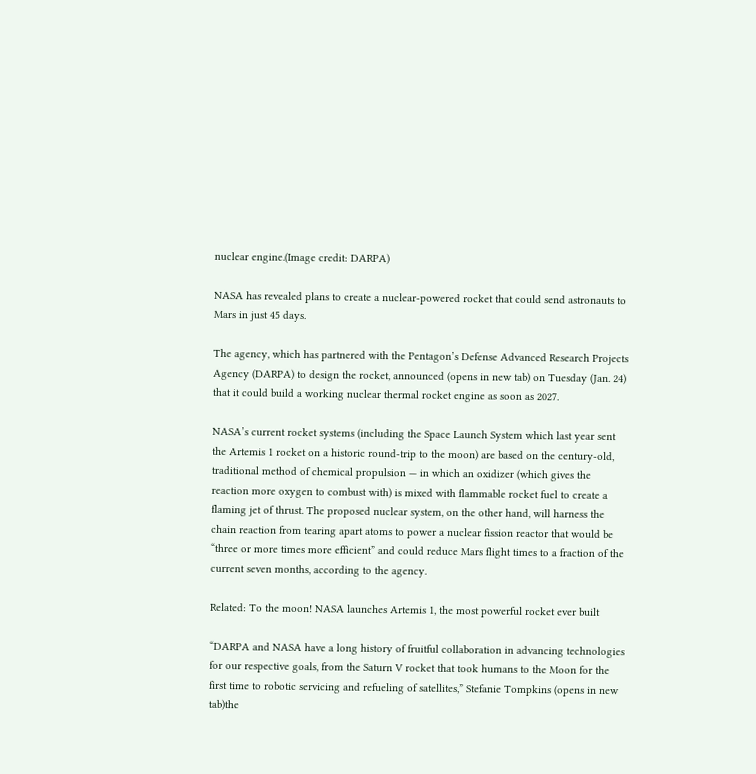nuclear engine.(Image credit: DARPA)

NASA has revealed plans to create a nuclear-powered rocket that could send astronauts to Mars in just 45 days.

The agency, which has partnered with the Pentagon’s Defense Advanced Research Projects Agency (DARPA) to design the rocket, announced (opens in new tab) on Tuesday (Jan. 24) that it could build a working nuclear thermal rocket engine as soon as 2027.

NASA’s current rocket systems (including the Space Launch System which last year sent the Artemis 1 rocket on a historic round-trip to the moon) are based on the century-old, traditional method of chemical propulsion — in which an oxidizer (which gives the reaction more oxygen to combust with) is mixed with flammable rocket fuel to create a flaming jet of thrust. The proposed nuclear system, on the other hand, will harness the chain reaction from tearing apart atoms to power a nuclear fission reactor that would be “three or more times more efficient” and could reduce Mars flight times to a fraction of the current seven months, according to the agency.

Related: To the moon! NASA launches Artemis 1, the most powerful rocket ever built

“DARPA and NASA have a long history of fruitful collaboration in advancing technologies for our respective goals, from the Saturn V rocket that took humans to the Moon for the first time to robotic servicing and refueling of satellites,” Stefanie Tompkins (opens in new tab)the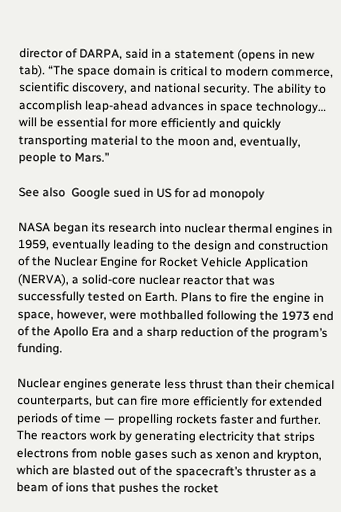director of DARPA, said in a statement (opens in new tab). “The space domain is critical to modern commerce, scientific discovery, and national security. The ability to accomplish leap-ahead advances in space technology… will be essential for more efficiently and quickly transporting material to the moon and, eventually, people to Mars.”

See also  Google sued in US for ad monopoly

NASA began its research into nuclear thermal engines in 1959, eventually leading to the design and construction of the Nuclear Engine for Rocket Vehicle Application (NERVA), a solid-core nuclear reactor that was successfully tested on Earth. Plans to fire the engine in space, however, were mothballed following the 1973 end of the Apollo Era and a sharp reduction of the program’s funding.

Nuclear engines generate less thrust than their chemical counterparts, but can fire more efficiently for extended periods of time — propelling rockets faster and further. The reactors work by generating electricity that strips electrons from noble gases such as xenon and krypton, which are blasted out of the spacecraft’s thruster as a beam of ions that pushes the rocket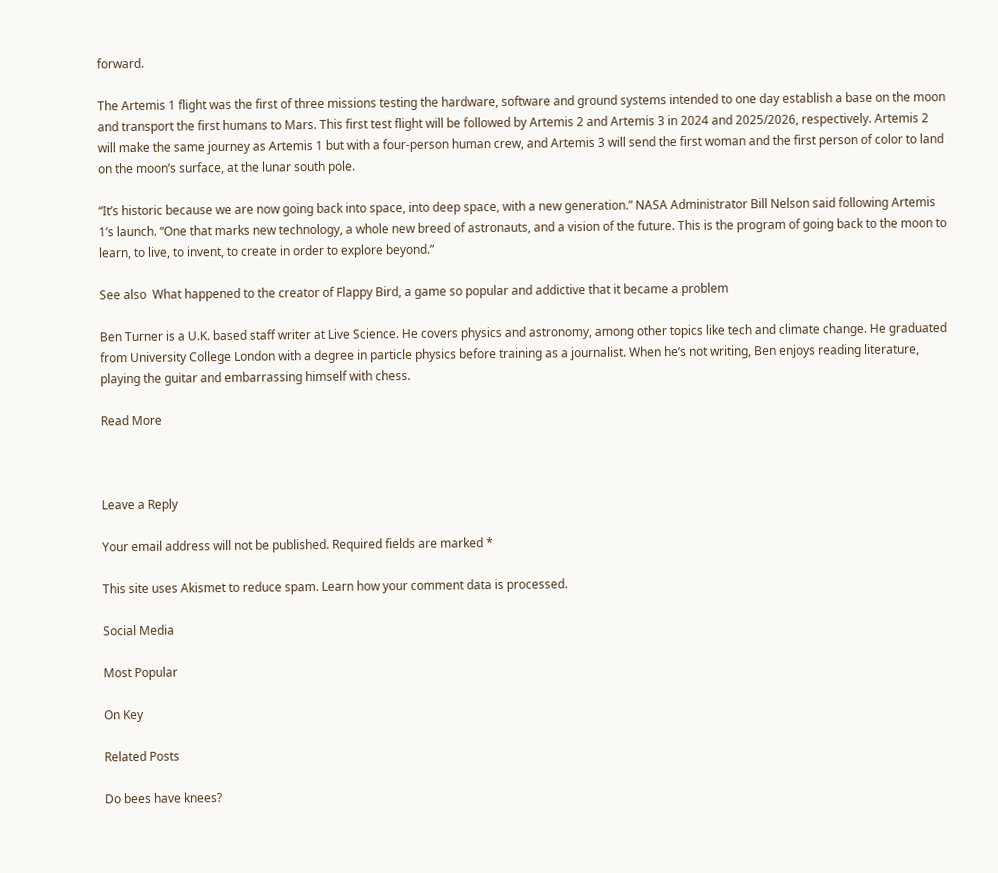forward.

The Artemis 1 flight was the first of three missions testing the hardware, software and ground systems intended to one day establish a base on the moon and transport the first humans to Mars. This first test flight will be followed by Artemis 2 and Artemis 3 in 2024 and 2025/2026, respectively. Artemis 2 will make the same journey as Artemis 1 but with a four-person human crew, and Artemis 3 will send the first woman and the first person of color to land on the moon’s surface, at the lunar south pole.

“It’s historic because we are now going back into space, into deep space, with a new generation.” NASA Administrator Bill Nelson said following Artemis 1’s launch. “One that marks new technology, a whole new breed of astronauts, and a vision of the future. This is the program of going back to the moon to learn, to live, to invent, to create in order to explore beyond.”

See also  What happened to the creator of Flappy Bird, a game so popular and addictive that it became a problem

Ben Turner is a U.K. based staff writer at Live Science. He covers physics and astronomy, among other topics like tech and climate change. He graduated from University College London with a degree in particle physics before training as a journalist. When he’s not writing, Ben enjoys reading literature, playing the guitar and embarrassing himself with chess.

Read More



Leave a Reply

Your email address will not be published. Required fields are marked *

This site uses Akismet to reduce spam. Learn how your comment data is processed.

Social Media

Most Popular

On Key

Related Posts

Do bees have knees?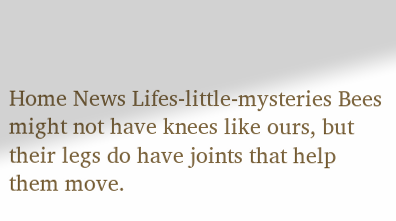Home News Lifes-little-mysteries Bees might not have knees like ours, but their legs do have joints that help them move.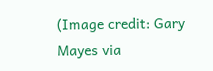(Image credit: Gary Mayes via